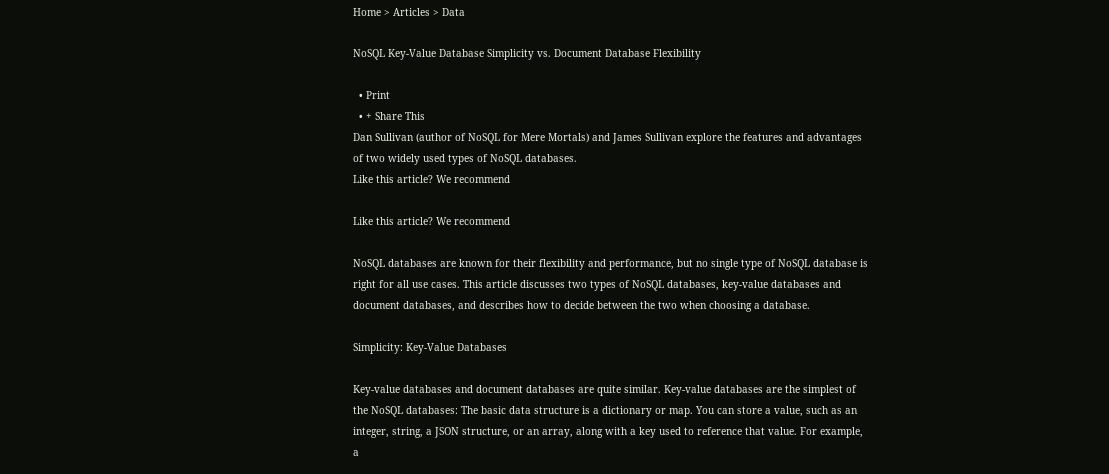Home > Articles > Data

NoSQL Key-Value Database Simplicity vs. Document Database Flexibility

  • Print
  • + Share This
Dan Sullivan (author of NoSQL for Mere Mortals) and James Sullivan explore the features and advantages of two widely used types of NoSQL databases.
Like this article? We recommend

Like this article? We recommend

NoSQL databases are known for their flexibility and performance, but no single type of NoSQL database is right for all use cases. This article discusses two types of NoSQL databases, key-value databases and document databases, and describes how to decide between the two when choosing a database.

Simplicity: Key-Value Databases

Key-value databases and document databases are quite similar. Key-value databases are the simplest of the NoSQL databases: The basic data structure is a dictionary or map. You can store a value, such as an integer, string, a JSON structure, or an array, along with a key used to reference that value. For example, a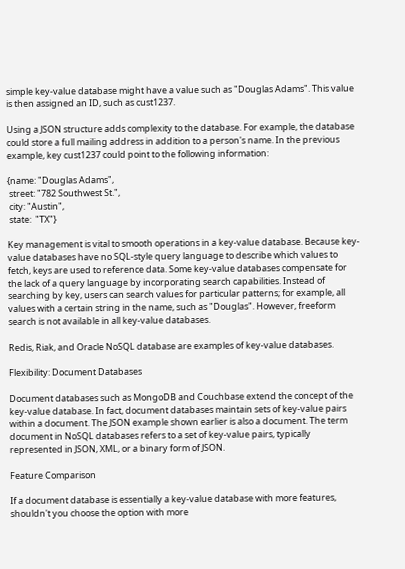simple key-value database might have a value such as "Douglas Adams". This value is then assigned an ID, such as cust1237.

Using a JSON structure adds complexity to the database. For example, the database could store a full mailing address in addition to a person's name. In the previous example, key cust1237 could point to the following information:

{name: "Douglas Adams",
 street: "782 Southwest St.",
 city: "Austin",
 state:  "TX"}

Key management is vital to smooth operations in a key-value database. Because key-value databases have no SQL-style query language to describe which values to fetch, keys are used to reference data. Some key-value databases compensate for the lack of a query language by incorporating search capabilities. Instead of searching by key, users can search values for particular patterns; for example, all values with a certain string in the name, such as "Douglas". However, freeform search is not available in all key-value databases.

Redis, Riak, and Oracle NoSQL database are examples of key-value databases.

Flexibility: Document Databases

Document databases such as MongoDB and Couchbase extend the concept of the key-value database. In fact, document databases maintain sets of key-value pairs within a document. The JSON example shown earlier is also a document. The term document in NoSQL databases refers to a set of key-value pairs, typically represented in JSON, XML, or a binary form of JSON.

Feature Comparison

If a document database is essentially a key-value database with more features, shouldn't you choose the option with more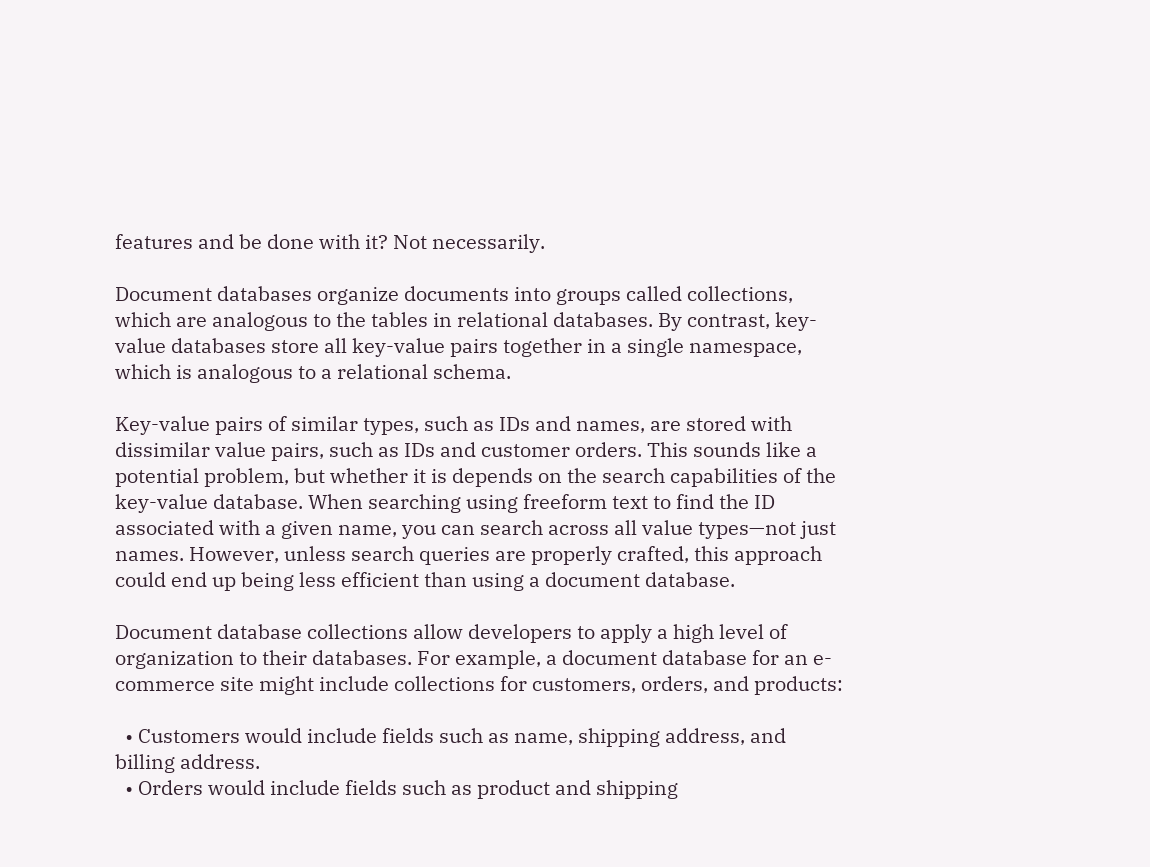features and be done with it? Not necessarily.

Document databases organize documents into groups called collections, which are analogous to the tables in relational databases. By contrast, key-value databases store all key-value pairs together in a single namespace, which is analogous to a relational schema.

Key-value pairs of similar types, such as IDs and names, are stored with dissimilar value pairs, such as IDs and customer orders. This sounds like a potential problem, but whether it is depends on the search capabilities of the key-value database. When searching using freeform text to find the ID associated with a given name, you can search across all value types—not just names. However, unless search queries are properly crafted, this approach could end up being less efficient than using a document database.

Document database collections allow developers to apply a high level of organization to their databases. For example, a document database for an e-commerce site might include collections for customers, orders, and products:

  • Customers would include fields such as name, shipping address, and billing address.
  • Orders would include fields such as product and shipping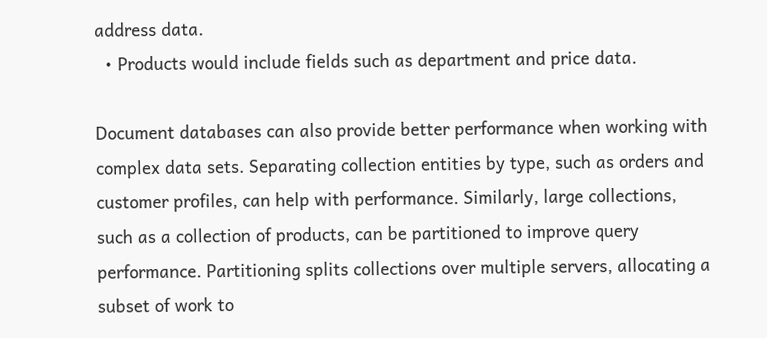address data.
  • Products would include fields such as department and price data.

Document databases can also provide better performance when working with complex data sets. Separating collection entities by type, such as orders and customer profiles, can help with performance. Similarly, large collections, such as a collection of products, can be partitioned to improve query performance. Partitioning splits collections over multiple servers, allocating a subset of work to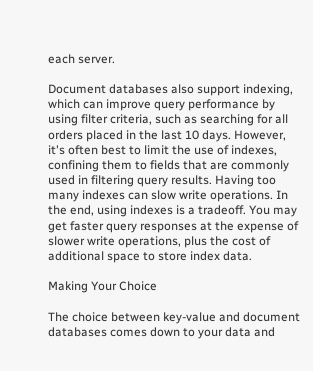each server.

Document databases also support indexing, which can improve query performance by using filter criteria, such as searching for all orders placed in the last 10 days. However, it's often best to limit the use of indexes, confining them to fields that are commonly used in filtering query results. Having too many indexes can slow write operations. In the end, using indexes is a tradeoff. You may get faster query responses at the expense of slower write operations, plus the cost of additional space to store index data.

Making Your Choice

The choice between key-value and document databases comes down to your data and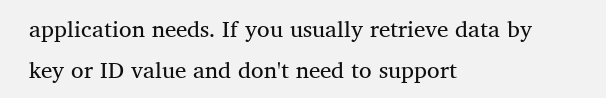application needs. If you usually retrieve data by key or ID value and don't need to support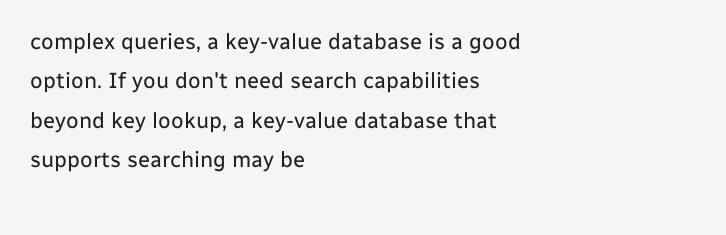complex queries, a key-value database is a good option. If you don't need search capabilities beyond key lookup, a key-value database that supports searching may be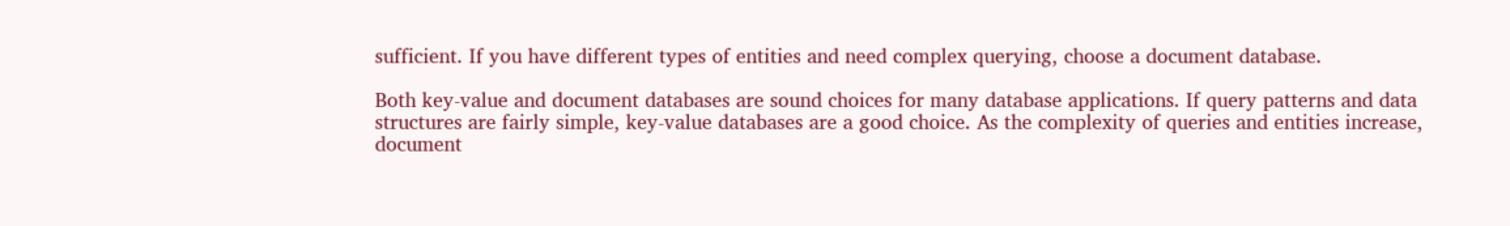sufficient. If you have different types of entities and need complex querying, choose a document database.

Both key-value and document databases are sound choices for many database applications. If query patterns and data structures are fairly simple, key-value databases are a good choice. As the complexity of queries and entities increase, document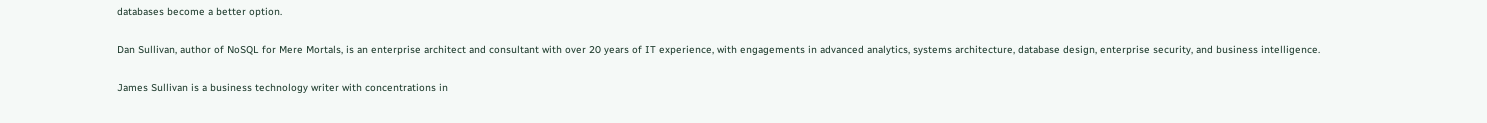databases become a better option.

Dan Sullivan, author of NoSQL for Mere Mortals, is an enterprise architect and consultant with over 20 years of IT experience, with engagements in advanced analytics, systems architecture, database design, enterprise security, and business intelligence.

James Sullivan is a business technology writer with concentrations in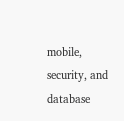mobile, security, and database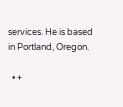services. He is based in Portland, Oregon.

  • +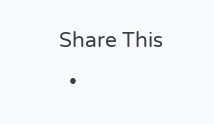Share This
  •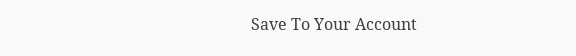Save To Your Account